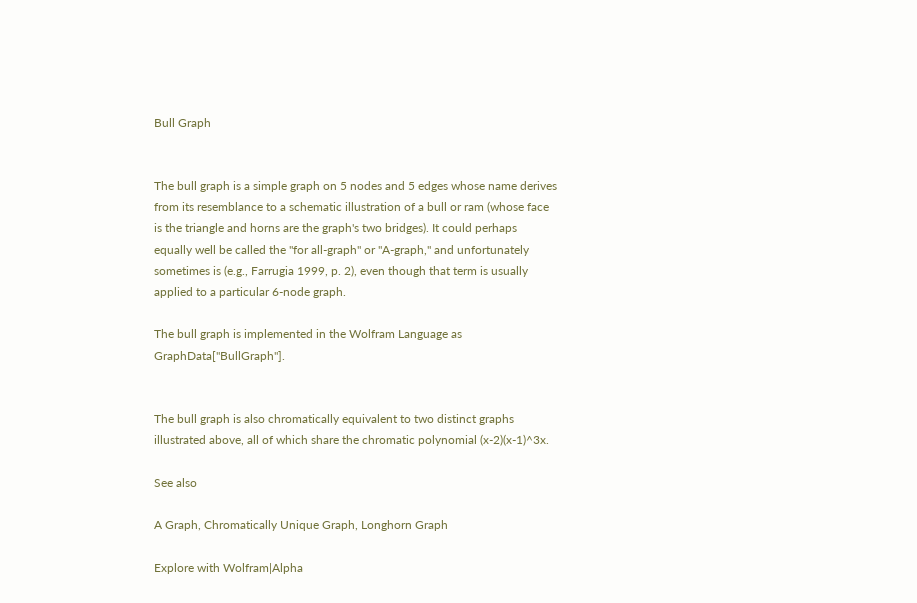Bull Graph


The bull graph is a simple graph on 5 nodes and 5 edges whose name derives from its resemblance to a schematic illustration of a bull or ram (whose face is the triangle and horns are the graph's two bridges). It could perhaps equally well be called the "for all-graph" or "A-graph," and unfortunately sometimes is (e.g., Farrugia 1999, p. 2), even though that term is usually applied to a particular 6-node graph.

The bull graph is implemented in the Wolfram Language as GraphData["BullGraph"].


The bull graph is also chromatically equivalent to two distinct graphs illustrated above, all of which share the chromatic polynomial (x-2)(x-1)^3x.

See also

A Graph, Chromatically Unique Graph, Longhorn Graph

Explore with Wolfram|Alpha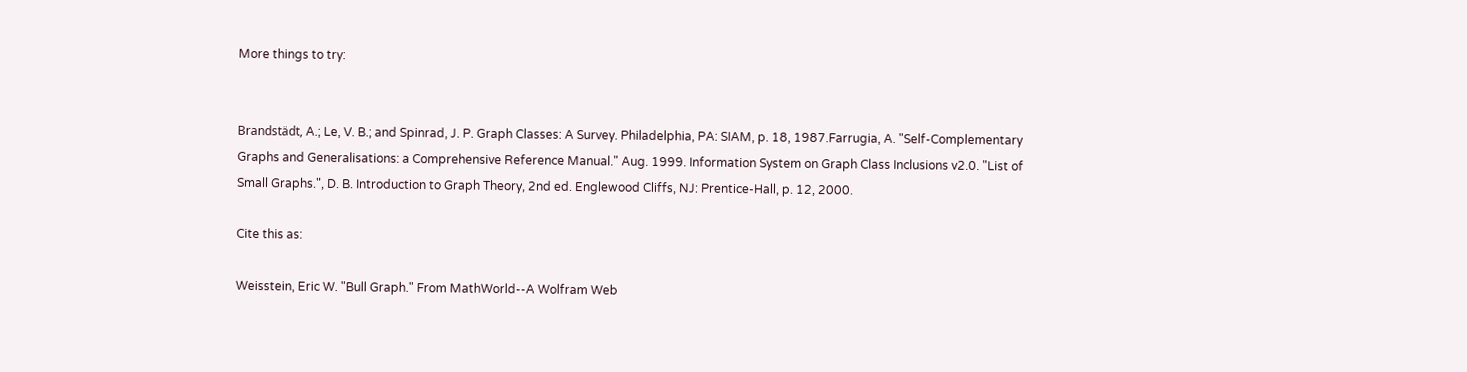More things to try:


Brandstädt, A.; Le, V. B.; and Spinrad, J. P. Graph Classes: A Survey. Philadelphia, PA: SIAM, p. 18, 1987.Farrugia, A. "Self-Complementary Graphs and Generalisations: a Comprehensive Reference Manual." Aug. 1999. Information System on Graph Class Inclusions v2.0. "List of Small Graphs.", D. B. Introduction to Graph Theory, 2nd ed. Englewood Cliffs, NJ: Prentice-Hall, p. 12, 2000.

Cite this as:

Weisstein, Eric W. "Bull Graph." From MathWorld--A Wolfram Web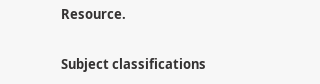Resource.

Subject classifications